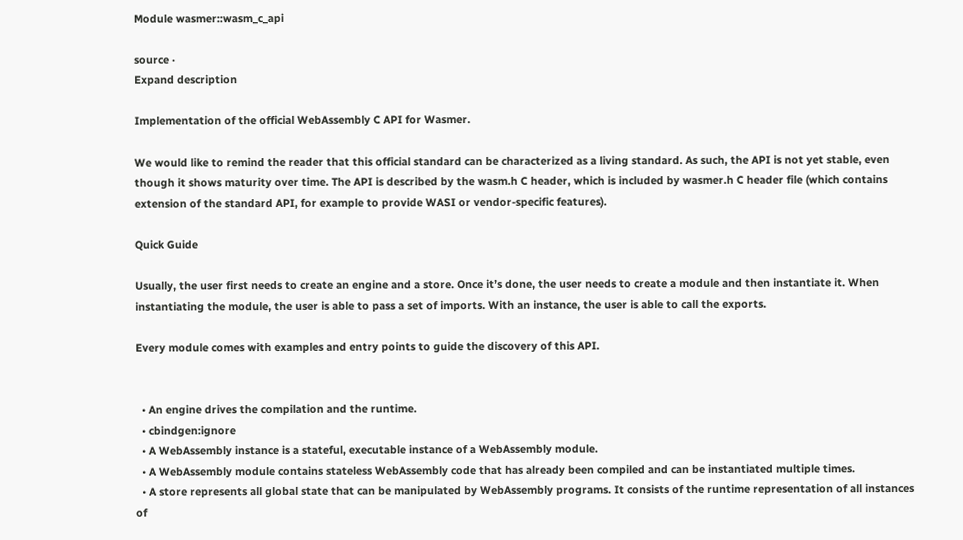Module wasmer::wasm_c_api

source ·
Expand description

Implementation of the official WebAssembly C API for Wasmer.

We would like to remind the reader that this official standard can be characterized as a living standard. As such, the API is not yet stable, even though it shows maturity over time. The API is described by the wasm.h C header, which is included by wasmer.h C header file (which contains extension of the standard API, for example to provide WASI or vendor-specific features).

Quick Guide

Usually, the user first needs to create an engine and a store. Once it’s done, the user needs to create a module and then instantiate it. When instantiating the module, the user is able to pass a set of imports. With an instance, the user is able to call the exports.

Every module comes with examples and entry points to guide the discovery of this API.


  • An engine drives the compilation and the runtime.
  • cbindgen:ignore
  • A WebAssembly instance is a stateful, executable instance of a WebAssembly module.
  • A WebAssembly module contains stateless WebAssembly code that has already been compiled and can be instantiated multiple times.
  • A store represents all global state that can be manipulated by WebAssembly programs. It consists of the runtime representation of all instances of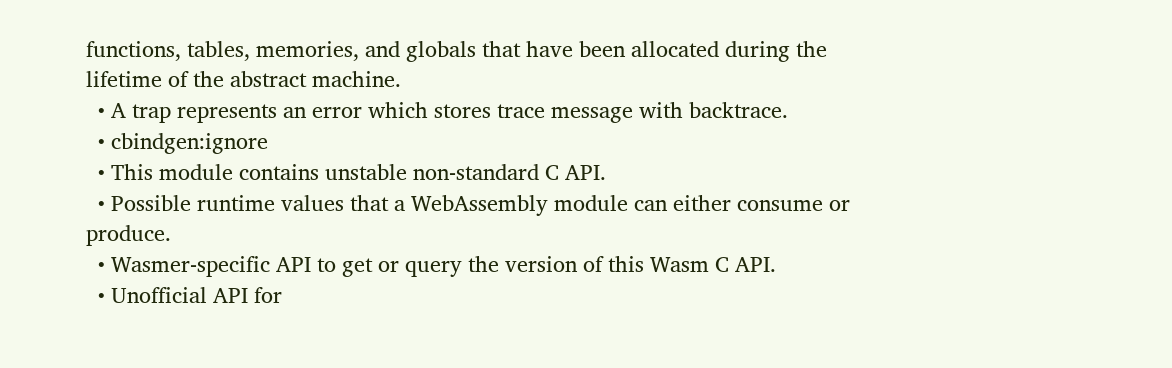functions, tables, memories, and globals that have been allocated during the lifetime of the abstract machine.
  • A trap represents an error which stores trace message with backtrace.
  • cbindgen:ignore
  • This module contains unstable non-standard C API.
  • Possible runtime values that a WebAssembly module can either consume or produce.
  • Wasmer-specific API to get or query the version of this Wasm C API.
  • Unofficial API for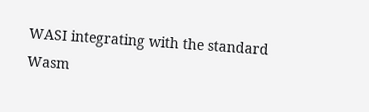WASI integrating with the standard Wasm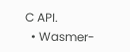C API.
  • Wasmer-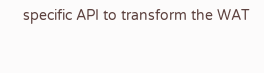specific API to transform the WAT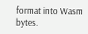format into Wasm bytes.